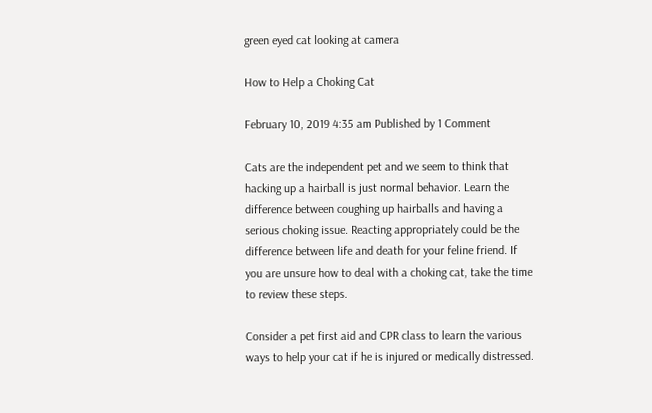green eyed cat looking at camera

How to Help a Choking Cat

February 10, 2019 4:35 am Published by 1 Comment

Cats are the independent pet and we seem to think that hacking up a hairball is just normal behavior. Learn the difference between coughing up hairballs and having a serious choking issue. Reacting appropriately could be the difference between life and death for your feline friend. If you are unsure how to deal with a choking cat, take the time to review these steps.

Consider a pet first aid and CPR class to learn the various ways to help your cat if he is injured or medically distressed.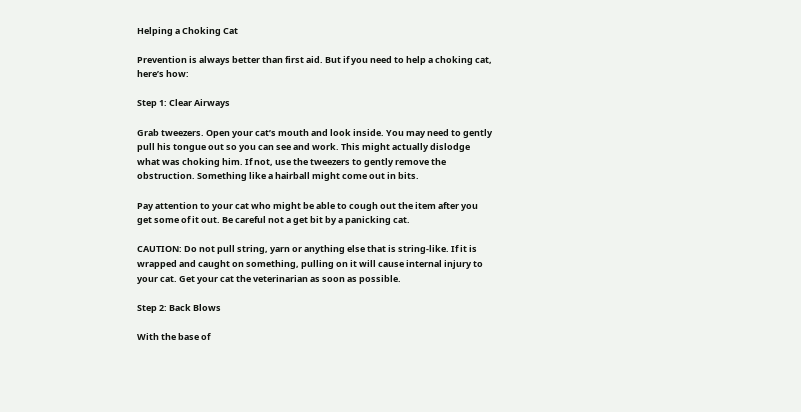Helping a Choking Cat

Prevention is always better than first aid. But if you need to help a choking cat, here’s how:

Step 1: Clear Airways

Grab tweezers. Open your cat’s mouth and look inside. You may need to gently pull his tongue out so you can see and work. This might actually dislodge what was choking him. If not, use the tweezers to gently remove the obstruction. Something like a hairball might come out in bits.

Pay attention to your cat who might be able to cough out the item after you get some of it out. Be careful not a get bit by a panicking cat.

CAUTION: Do not pull string, yarn or anything else that is string-like. If it is wrapped and caught on something, pulling on it will cause internal injury to your cat. Get your cat the veterinarian as soon as possible.

Step 2: Back Blows

With the base of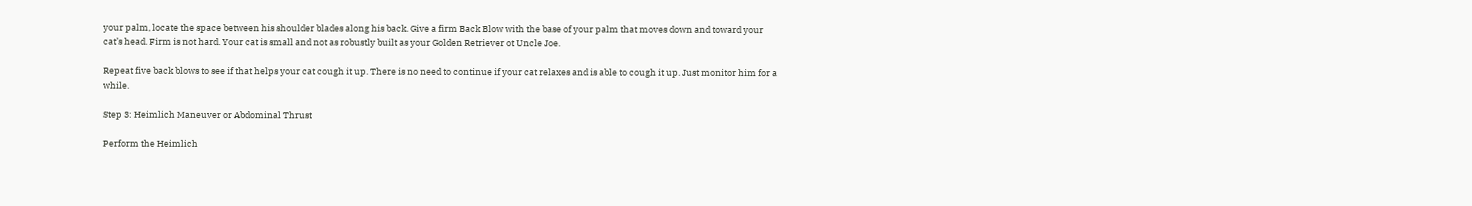your palm, locate the space between his shoulder blades along his back. Give a firm Back Blow with the base of your palm that moves down and toward your cat’s head. Firm is not hard. Your cat is small and not as robustly built as your Golden Retriever ot Uncle Joe.

Repeat five back blows to see if that helps your cat cough it up. There is no need to continue if your cat relaxes and is able to cough it up. Just monitor him for a while.

Step 3: Heimlich Maneuver or Abdominal Thrust

Perform the Heimlich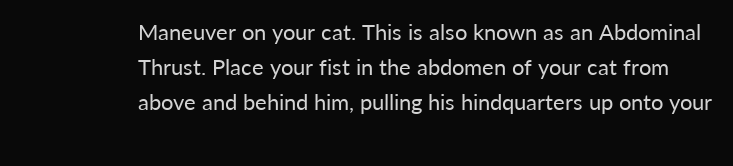Maneuver on your cat. This is also known as an Abdominal Thrust. Place your fist in the abdomen of your cat from above and behind him, pulling his hindquarters up onto your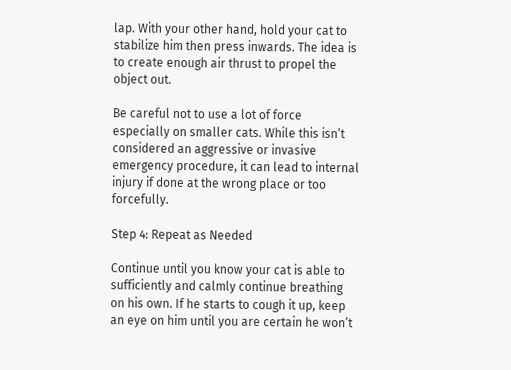lap. With your other hand, hold your cat to stabilize him then press inwards. The idea is to create enough air thrust to propel the object out.

Be careful not to use a lot of force especially on smaller cats. While this isn’t considered an aggressive or invasive emergency procedure, it can lead to internal injury if done at the wrong place or too forcefully.

Step 4: Repeat as Needed

Continue until you know your cat is able to sufficiently and calmly continue breathing on his own. If he starts to cough it up, keep an eye on him until you are certain he won’t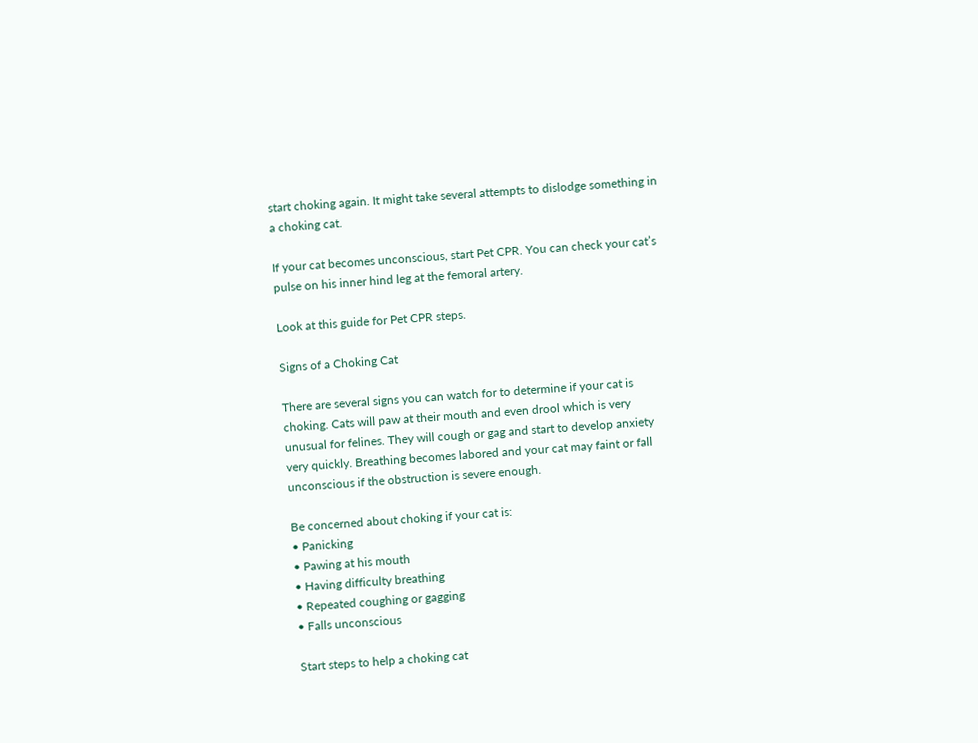start choking again. It might take several attempts to dislodge something in a choking cat.

If your cat becomes unconscious, start Pet CPR. You can check your cat’s pulse on his inner hind leg at the femoral artery.

Look at this guide for Pet CPR steps.

Signs of a Choking Cat

There are several signs you can watch for to determine if your cat is choking. Cats will paw at their mouth and even drool which is very unusual for felines. They will cough or gag and start to develop anxiety very quickly. Breathing becomes labored and your cat may faint or fall unconscious if the obstruction is severe enough.

Be concerned about choking if your cat is:
• Panicking
• Pawing at his mouth
• Having difficulty breathing
• Repeated coughing or gagging
• Falls unconscious

Start steps to help a choking cat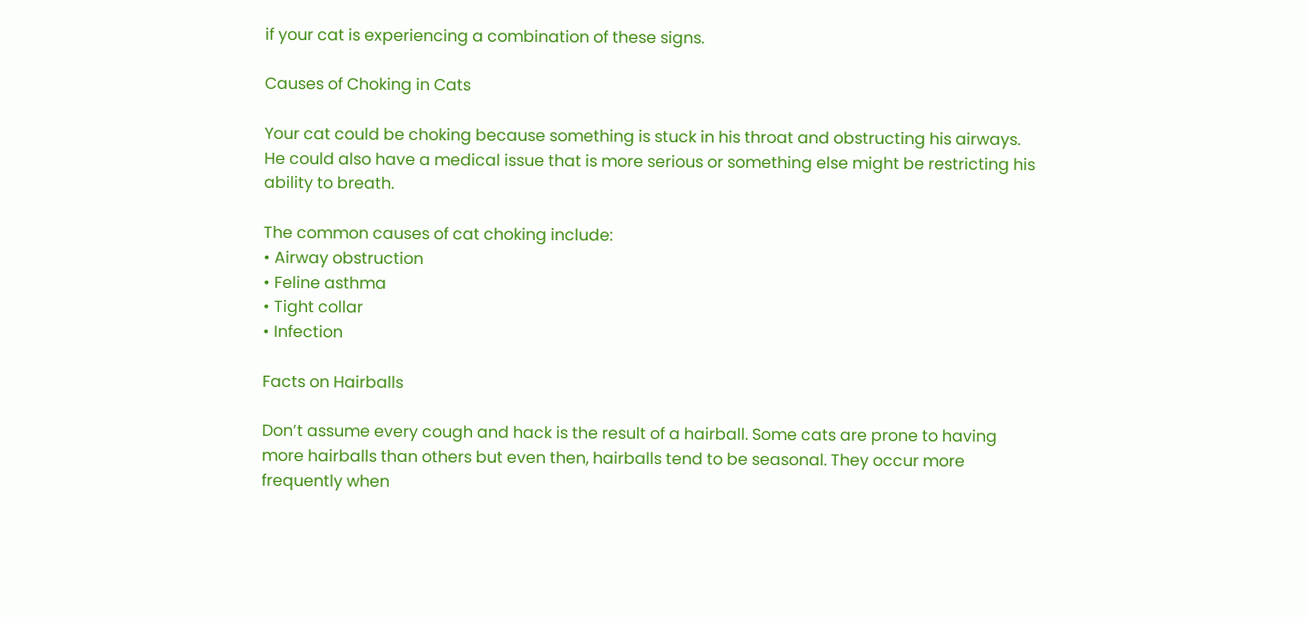if your cat is experiencing a combination of these signs.

Causes of Choking in Cats

Your cat could be choking because something is stuck in his throat and obstructing his airways. He could also have a medical issue that is more serious or something else might be restricting his ability to breath.

The common causes of cat choking include:
• Airway obstruction
• Feline asthma
• Tight collar
• Infection

Facts on Hairballs

Don’t assume every cough and hack is the result of a hairball. Some cats are prone to having more hairballs than others but even then, hairballs tend to be seasonal. They occur more frequently when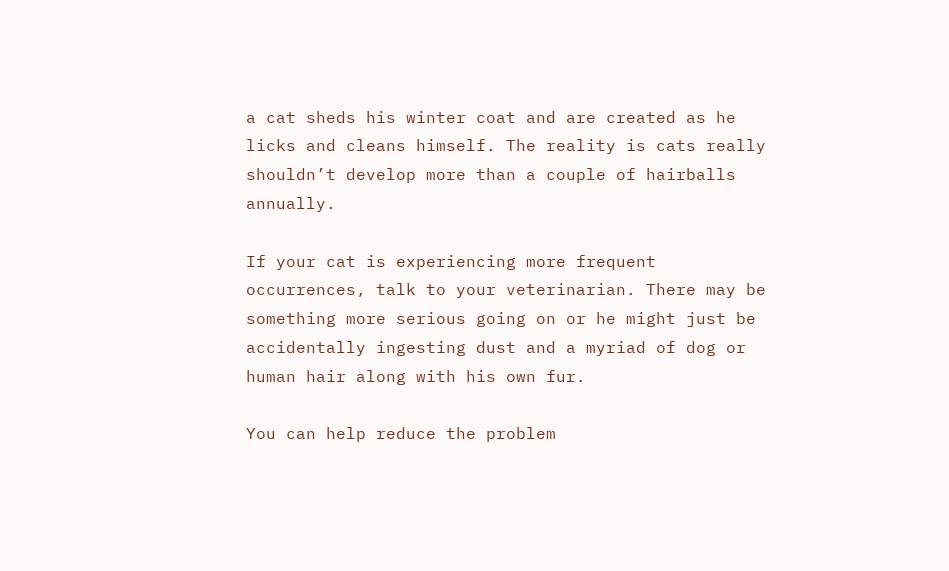a cat sheds his winter coat and are created as he licks and cleans himself. The reality is cats really shouldn’t develop more than a couple of hairballs annually.

If your cat is experiencing more frequent occurrences, talk to your veterinarian. There may be something more serious going on or he might just be accidentally ingesting dust and a myriad of dog or human hair along with his own fur.

You can help reduce the problem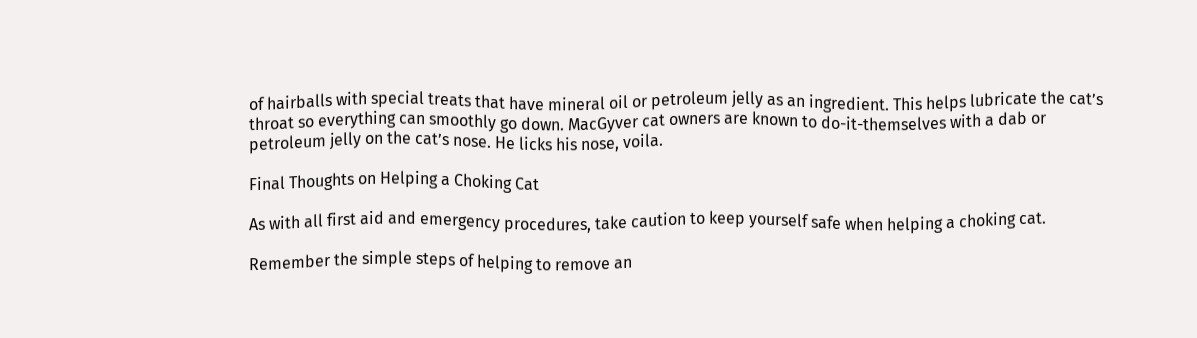of hairballs with special treats that have mineral oil or petroleum jelly as an ingredient. This helps lubricate the cat’s throat so everything can smoothly go down. MacGyver cat owners are known to do-it-themselves with a dab or petroleum jelly on the cat’s nose. He licks his nose, voila.

Final Thoughts on Helping a Choking Cat

As with all first aid and emergency procedures, take caution to keep yourself safe when helping a choking cat.

Remember the simple steps of helping to remove an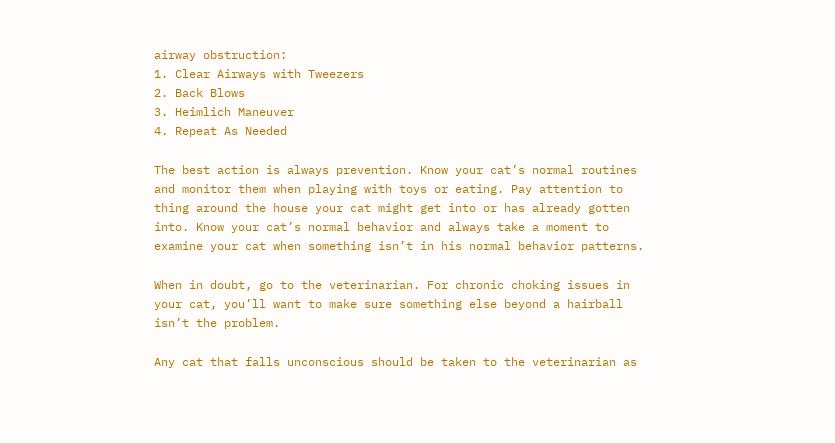airway obstruction:
1. Clear Airways with Tweezers
2. Back Blows
3. Heimlich Maneuver
4. Repeat As Needed

The best action is always prevention. Know your cat’s normal routines and monitor them when playing with toys or eating. Pay attention to thing around the house your cat might get into or has already gotten into. Know your cat’s normal behavior and always take a moment to examine your cat when something isn’t in his normal behavior patterns.

When in doubt, go to the veterinarian. For chronic choking issues in your cat, you’ll want to make sure something else beyond a hairball isn’t the problem.

Any cat that falls unconscious should be taken to the veterinarian as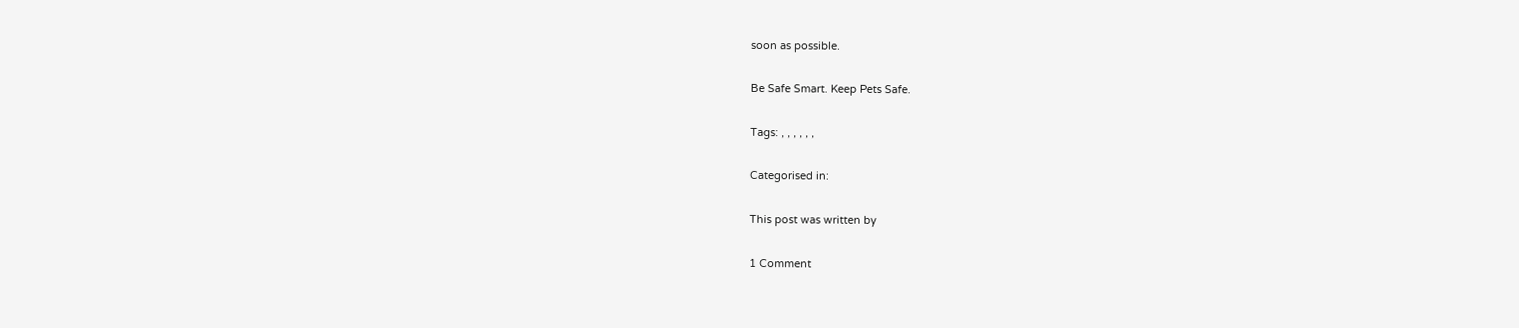soon as possible.

Be Safe Smart. Keep Pets Safe.

Tags: , , , , , ,

Categorised in:

This post was written by

1 Comment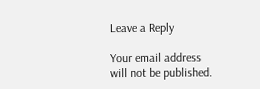Leave a Reply

Your email address will not be published.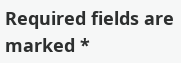Required fields are marked *